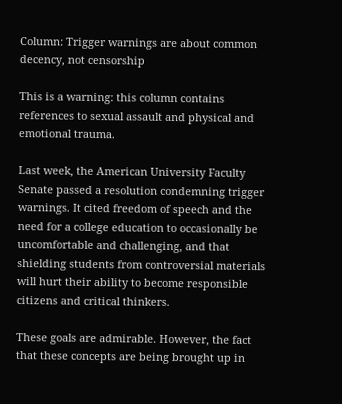Column: Trigger warnings are about common decency, not censorship

This is a warning: this column contains references to sexual assault and physical and emotional trauma.

Last week, the American University Faculty Senate passed a resolution condemning trigger warnings. It cited freedom of speech and the need for a college education to occasionally be uncomfortable and challenging, and that shielding students from controversial materials will hurt their ability to become responsible citizens and critical thinkers.

These goals are admirable. However, the fact that these concepts are being brought up in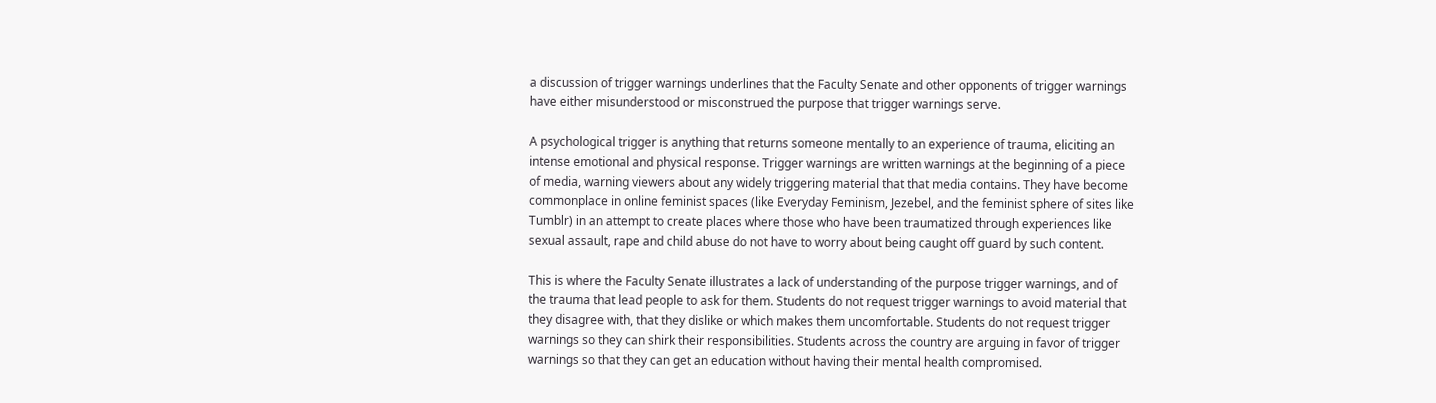a discussion of trigger warnings underlines that the Faculty Senate and other opponents of trigger warnings have either misunderstood or misconstrued the purpose that trigger warnings serve.

A psychological trigger is anything that returns someone mentally to an experience of trauma, eliciting an intense emotional and physical response. Trigger warnings are written warnings at the beginning of a piece of media, warning viewers about any widely triggering material that that media contains. They have become commonplace in online feminist spaces (like Everyday Feminism, Jezebel, and the feminist sphere of sites like Tumblr) in an attempt to create places where those who have been traumatized through experiences like sexual assault, rape and child abuse do not have to worry about being caught off guard by such content.

This is where the Faculty Senate illustrates a lack of understanding of the purpose trigger warnings, and of the trauma that lead people to ask for them. Students do not request trigger warnings to avoid material that they disagree with, that they dislike or which makes them uncomfortable. Students do not request trigger warnings so they can shirk their responsibilities. Students across the country are arguing in favor of trigger warnings so that they can get an education without having their mental health compromised.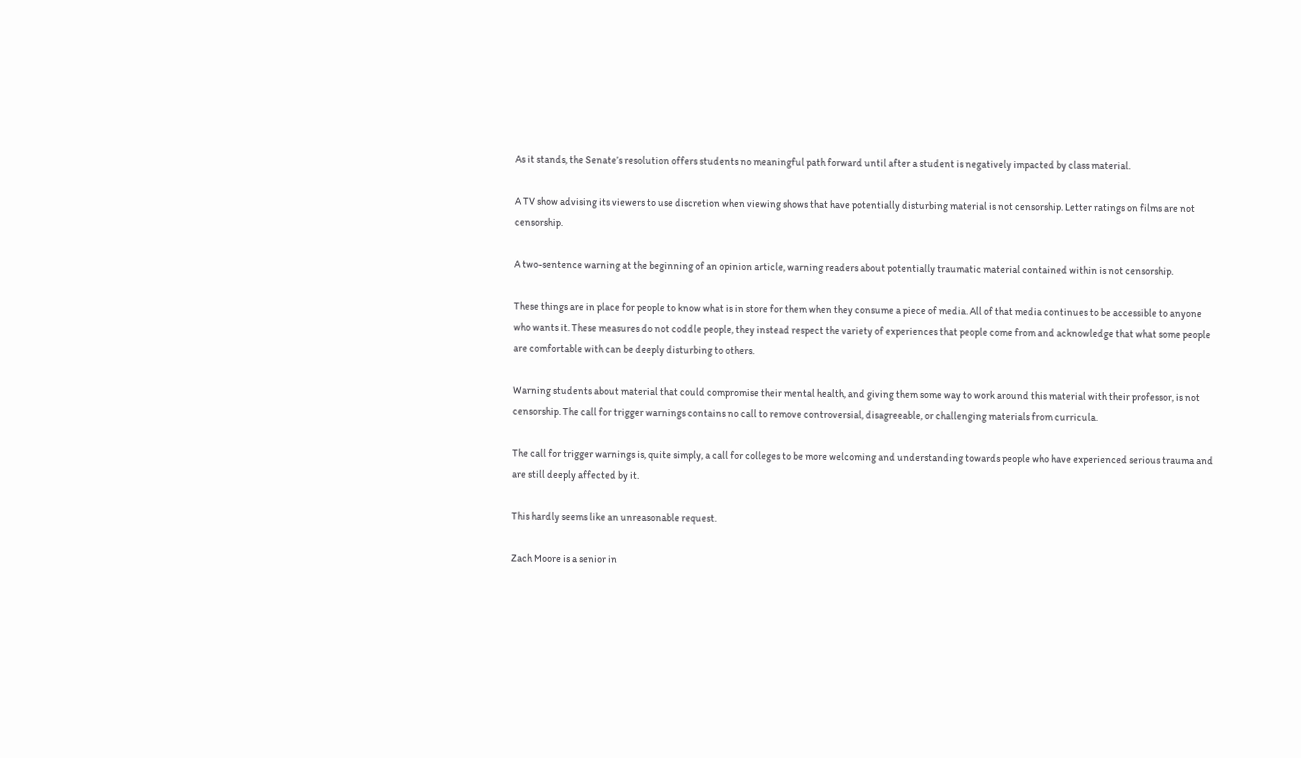As it stands, the Senate’s resolution offers students no meaningful path forward until after a student is negatively impacted by class material.

A TV show advising its viewers to use discretion when viewing shows that have potentially disturbing material is not censorship. Letter ratings on films are not censorship.

A two-sentence warning at the beginning of an opinion article, warning readers about potentially traumatic material contained within is not censorship.

These things are in place for people to know what is in store for them when they consume a piece of media. All of that media continues to be accessible to anyone who wants it. These measures do not coddle people, they instead respect the variety of experiences that people come from and acknowledge that what some people are comfortable with can be deeply disturbing to others.

Warning students about material that could compromise their mental health, and giving them some way to work around this material with their professor, is not censorship. The call for trigger warnings contains no call to remove controversial, disagreeable, or challenging materials from curricula.

The call for trigger warnings is, quite simply, a call for colleges to be more welcoming and understanding towards people who have experienced serious trauma and are still deeply affected by it.

This hardly seems like an unreasonable request.

Zach Moore is a senior in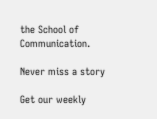the School of Communication.

Never miss a story

Get our weekly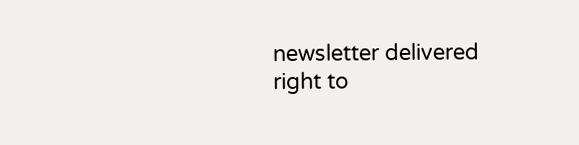newsletter delivered right to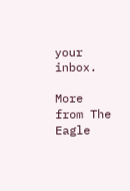your inbox.

More from The Eagle